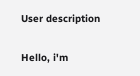User description

Hello, i'm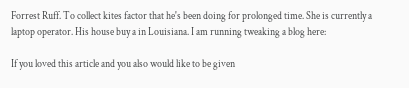Forrest Ruff. To collect kites factor that he's been doing for prolonged time. She is currently a laptop operator. His house buy a in Louisiana. I am running tweaking a blog here:

If you loved this article and you also would like to be given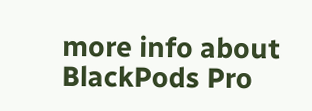more info about BlackPods Pro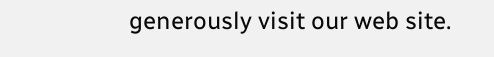generously visit our web site.